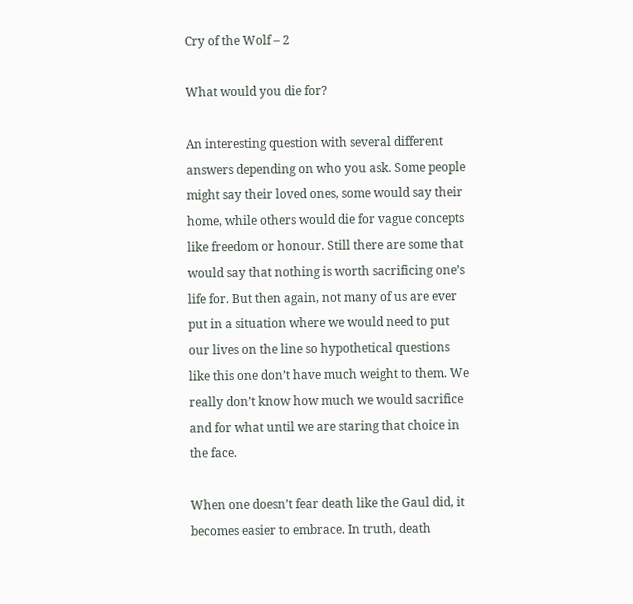Cry of the Wolf – 2

What would you die for?

An interesting question with several different answers depending on who you ask. Some people might say their loved ones, some would say their home, while others would die for vague concepts like freedom or honour. Still there are some that would say that nothing is worth sacrificing one’s life for. But then again, not many of us are ever put in a situation where we would need to put our lives on the line so hypothetical questions like this one don’t have much weight to them. We really don’t know how much we would sacrifice and for what until we are staring that choice in the face.

When one doesn’t fear death like the Gaul did, it becomes easier to embrace. In truth, death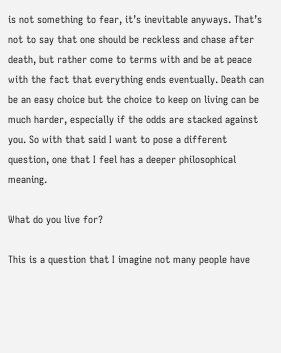is not something to fear, it’s inevitable anyways. That’s not to say that one should be reckless and chase after death, but rather come to terms with and be at peace with the fact that everything ends eventually. Death can be an easy choice but the choice to keep on living can be much harder, especially if the odds are stacked against you. So with that said I want to pose a different question, one that I feel has a deeper philosophical meaning.

What do you live for?

This is a question that I imagine not many people have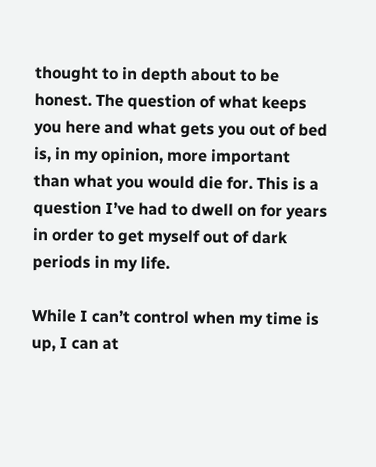thought to in depth about to be honest. The question of what keeps you here and what gets you out of bed is, in my opinion, more important than what you would die for. This is a question I’ve had to dwell on for years in order to get myself out of dark periods in my life.

While I can’t control when my time is up, I can at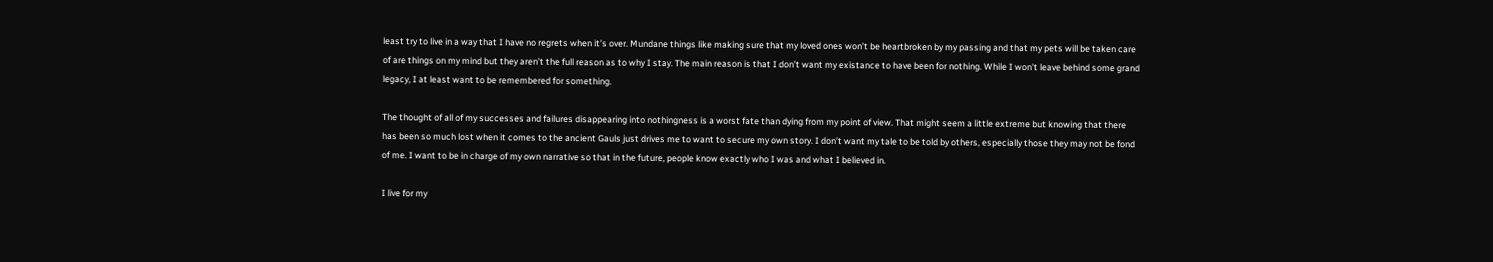least try to live in a way that I have no regrets when it’s over. Mundane things like making sure that my loved ones won’t be heartbroken by my passing and that my pets will be taken care of are things on my mind but they aren’t the full reason as to why I stay. The main reason is that I don’t want my existance to have been for nothing. While I won’t leave behind some grand legacy, I at least want to be remembered for something.

The thought of all of my successes and failures disappearing into nothingness is a worst fate than dying from my point of view. That might seem a little extreme but knowing that there has been so much lost when it comes to the ancient Gauls just drives me to want to secure my own story. I don’t want my tale to be told by others, especially those they may not be fond of me. I want to be in charge of my own narrative so that in the future, people know exactly who I was and what I believed in.

I live for my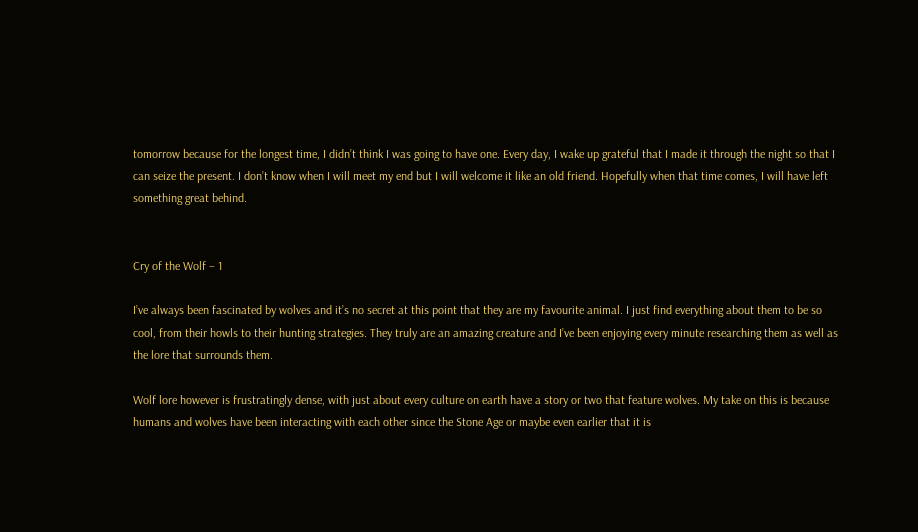tomorrow because for the longest time, I didn’t think I was going to have one. Every day, I wake up grateful that I made it through the night so that I can seize the present. I don’t know when I will meet my end but I will welcome it like an old friend. Hopefully when that time comes, I will have left something great behind.


Cry of the Wolf – 1

I’ve always been fascinated by wolves and it’s no secret at this point that they are my favourite animal. I just find everything about them to be so cool, from their howls to their hunting strategies. They truly are an amazing creature and I’ve been enjoying every minute researching them as well as the lore that surrounds them.

Wolf lore however is frustratingly dense, with just about every culture on earth have a story or two that feature wolves. My take on this is because humans and wolves have been interacting with each other since the Stone Age or maybe even earlier that it is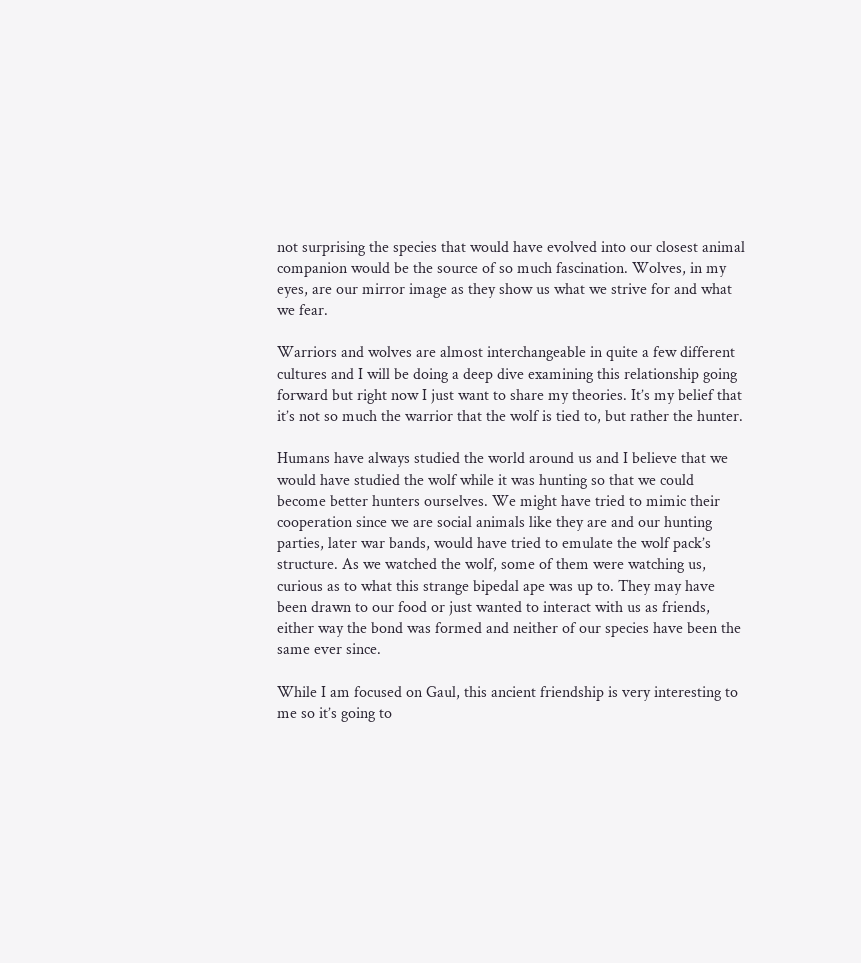not surprising the species that would have evolved into our closest animal companion would be the source of so much fascination. Wolves, in my eyes, are our mirror image as they show us what we strive for and what we fear.

Warriors and wolves are almost interchangeable in quite a few different cultures and I will be doing a deep dive examining this relationship going forward but right now I just want to share my theories. It’s my belief that it’s not so much the warrior that the wolf is tied to, but rather the hunter.

Humans have always studied the world around us and I believe that we would have studied the wolf while it was hunting so that we could become better hunters ourselves. We might have tried to mimic their cooperation since we are social animals like they are and our hunting parties, later war bands, would have tried to emulate the wolf pack’s structure. As we watched the wolf, some of them were watching us, curious as to what this strange bipedal ape was up to. They may have been drawn to our food or just wanted to interact with us as friends, either way the bond was formed and neither of our species have been the same ever since.

While I am focused on Gaul, this ancient friendship is very interesting to me so it’s going to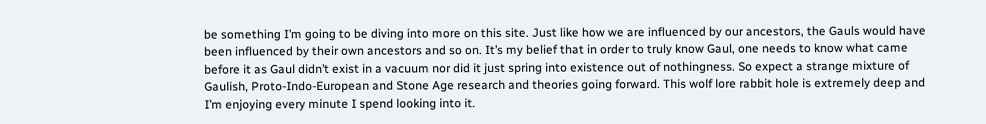be something I’m going to be diving into more on this site. Just like how we are influenced by our ancestors, the Gauls would have been influenced by their own ancestors and so on. It’s my belief that in order to truly know Gaul, one needs to know what came before it as Gaul didn’t exist in a vacuum nor did it just spring into existence out of nothingness. So expect a strange mixture of Gaulish, Proto-Indo-European and Stone Age research and theories going forward. This wolf lore rabbit hole is extremely deep and I’m enjoying every minute I spend looking into it.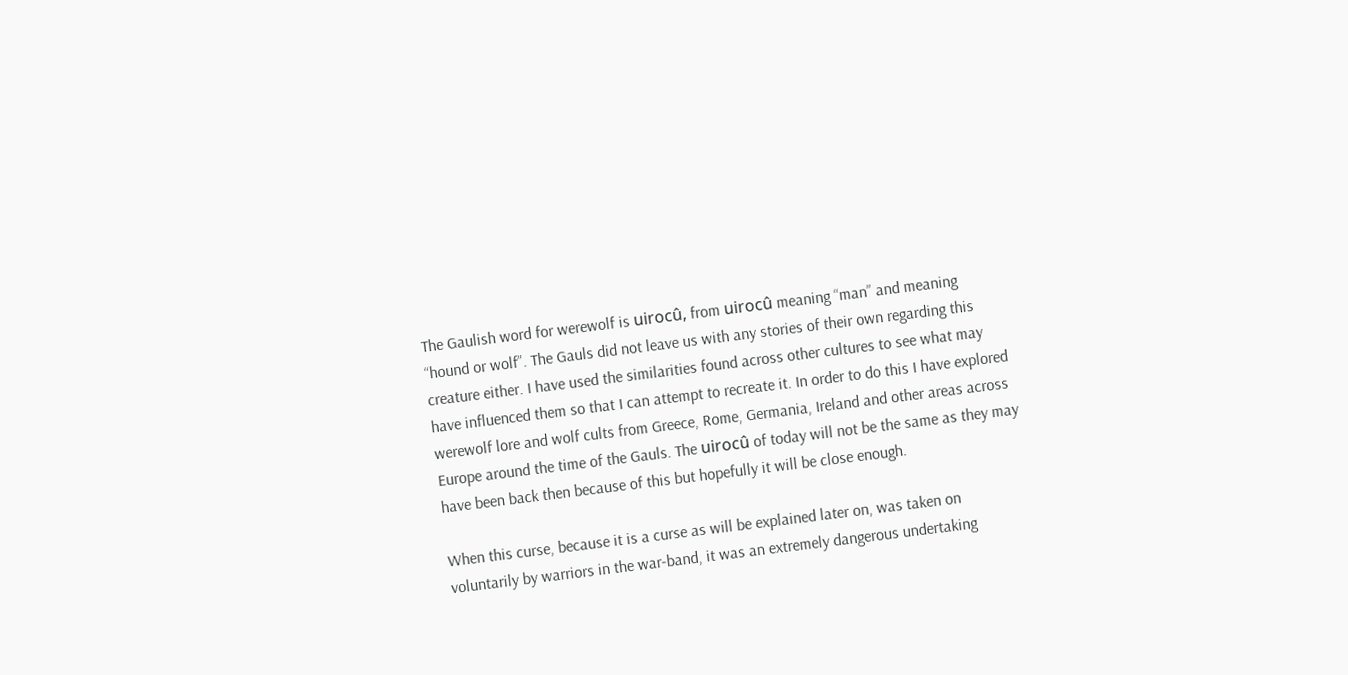The Gaulish word for werewolf is uirocû, from uirocû meaning “man” and meaning “hound or wolf”. The Gauls did not leave us with any stories of their own regarding this creature either. I have used the similarities found across other cultures to see what may have influenced them so that I can attempt to recreate it. In order to do this I have explored werewolf lore and wolf cults from Greece, Rome, Germania, Ireland and other areas across Europe around the time of the Gauls. The uirocû of today will not be the same as they may have been back then because of this but hopefully it will be close enough.

When this curse, because it is a curse as will be explained later on, was taken on voluntarily by warriors in the war-band, it was an extremely dangerous undertaking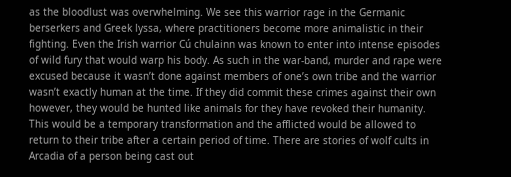as the bloodlust was overwhelming. We see this warrior rage in the Germanic berserkers and Greek lyssa, where practitioners become more animalistic in their fighting. Even the Irish warrior Cú chulainn was known to enter into intense episodes of wild fury that would warp his body. As such in the war-band, murder and rape were excused because it wasn’t done against members of one’s own tribe and the warrior wasn’t exactly human at the time. If they did commit these crimes against their own however, they would be hunted like animals for they have revoked their humanity. This would be a temporary transformation and the afflicted would be allowed to return to their tribe after a certain period of time. There are stories of wolf cults in Arcadia of a person being cast out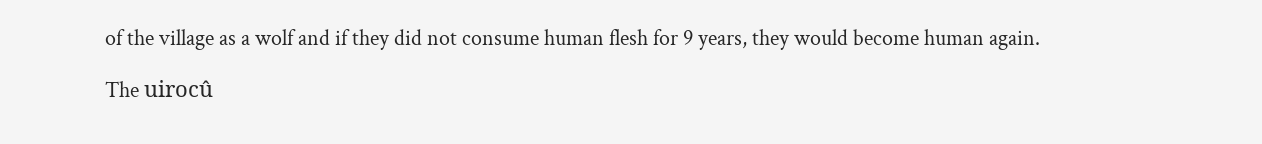of the village as a wolf and if they did not consume human flesh for 9 years, they would become human again.

The uirocû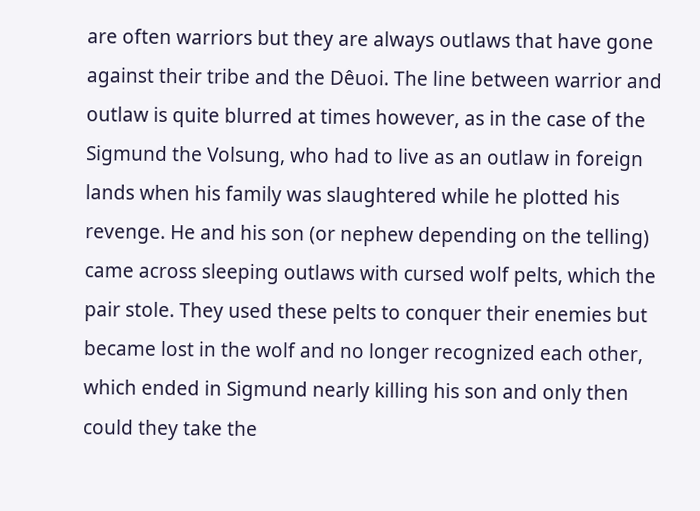are often warriors but they are always outlaws that have gone against their tribe and the Dêuoi. The line between warrior and outlaw is quite blurred at times however, as in the case of the Sigmund the Volsung, who had to live as an outlaw in foreign lands when his family was slaughtered while he plotted his revenge. He and his son (or nephew depending on the telling) came across sleeping outlaws with cursed wolf pelts, which the pair stole. They used these pelts to conquer their enemies but became lost in the wolf and no longer recognized each other, which ended in Sigmund nearly killing his son and only then could they take the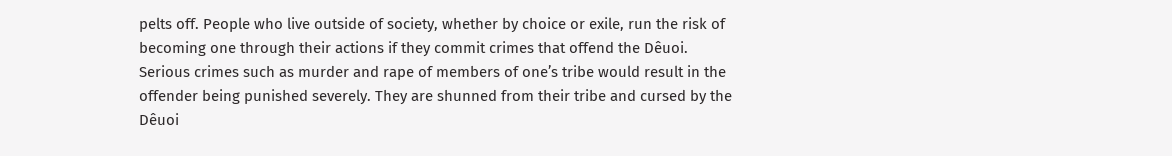pelts off. People who live outside of society, whether by choice or exile, run the risk of becoming one through their actions if they commit crimes that offend the Dêuoi. Serious crimes such as murder and rape of members of one’s tribe would result in the offender being punished severely. They are shunned from their tribe and cursed by the Dêuoi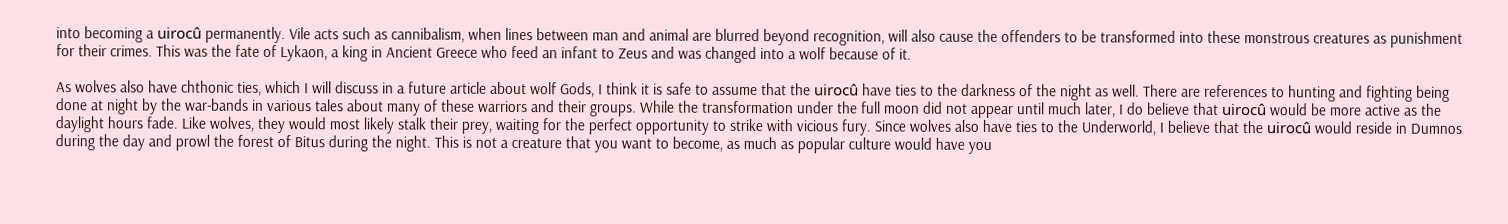into becoming a uirocû permanently. Vile acts such as cannibalism, when lines between man and animal are blurred beyond recognition, will also cause the offenders to be transformed into these monstrous creatures as punishment for their crimes. This was the fate of Lykaon, a king in Ancient Greece who feed an infant to Zeus and was changed into a wolf because of it.

As wolves also have chthonic ties, which I will discuss in a future article about wolf Gods, I think it is safe to assume that the uirocû have ties to the darkness of the night as well. There are references to hunting and fighting being done at night by the war-bands in various tales about many of these warriors and their groups. While the transformation under the full moon did not appear until much later, I do believe that uirocû would be more active as the daylight hours fade. Like wolves, they would most likely stalk their prey, waiting for the perfect opportunity to strike with vicious fury. Since wolves also have ties to the Underworld, I believe that the uirocû would reside in Dumnos during the day and prowl the forest of Bitus during the night. This is not a creature that you want to become, as much as popular culture would have you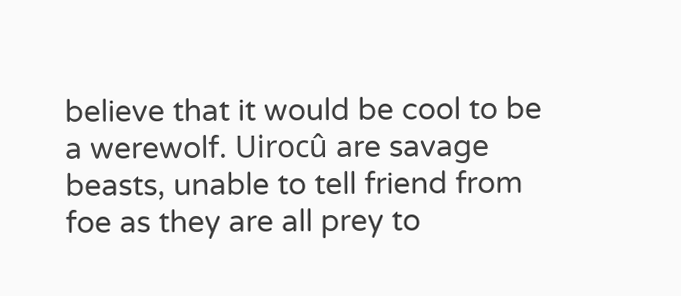believe that it would be cool to be a werewolf. Uirocû are savage beasts, unable to tell friend from foe as they are all prey to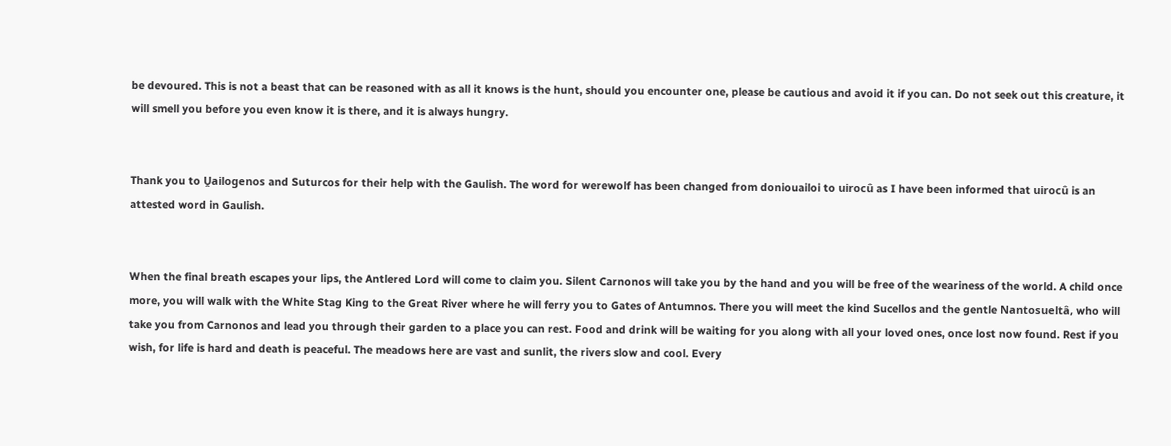be devoured. This is not a beast that can be reasoned with as all it knows is the hunt, should you encounter one, please be cautious and avoid it if you can. Do not seek out this creature, it will smell you before you even know it is there, and it is always hungry.


Thank you to Ṷailogenos and Suturcos for their help with the Gaulish. The word for werewolf has been changed from doniouailoi to uirocû as I have been informed that uirocû is an attested word in Gaulish.


When the final breath escapes your lips, the Antlered Lord will come to claim you. Silent Carnonos will take you by the hand and you will be free of the weariness of the world. A child once more, you will walk with the White Stag King to the Great River where he will ferry you to Gates of Antumnos. There you will meet the kind Sucellos and the gentle Nantosueltâ, who will take you from Carnonos and lead you through their garden to a place you can rest. Food and drink will be waiting for you along with all your loved ones, once lost now found. Rest if you wish, for life is hard and death is peaceful. The meadows here are vast and sunlit, the rivers slow and cool. Every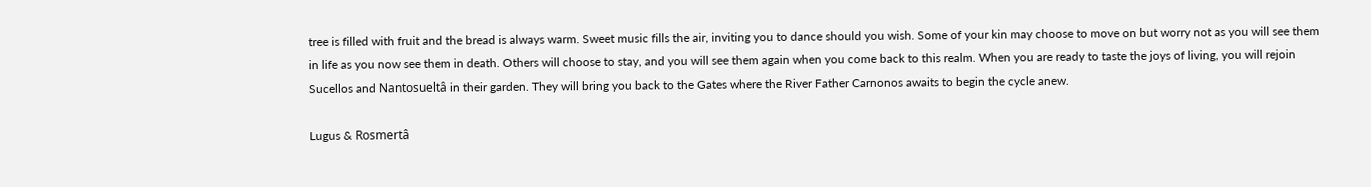tree is filled with fruit and the bread is always warm. Sweet music fills the air, inviting you to dance should you wish. Some of your kin may choose to move on but worry not as you will see them in life as you now see them in death. Others will choose to stay, and you will see them again when you come back to this realm. When you are ready to taste the joys of living, you will rejoin Sucellos and Nantosueltâ in their garden. They will bring you back to the Gates where the River Father Carnonos awaits to begin the cycle anew.

Lugus & Rosmertâ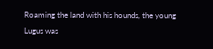Roaming the land with his hounds, the young Lugus was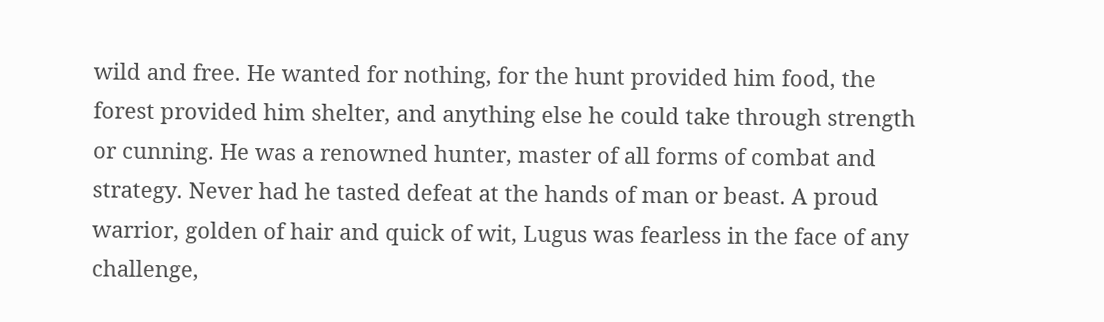wild and free. He wanted for nothing, for the hunt provided him food, the forest provided him shelter, and anything else he could take through strength or cunning. He was a renowned hunter, master of all forms of combat and strategy. Never had he tasted defeat at the hands of man or beast. A proud warrior, golden of hair and quick of wit, Lugus was fearless in the face of any challenge,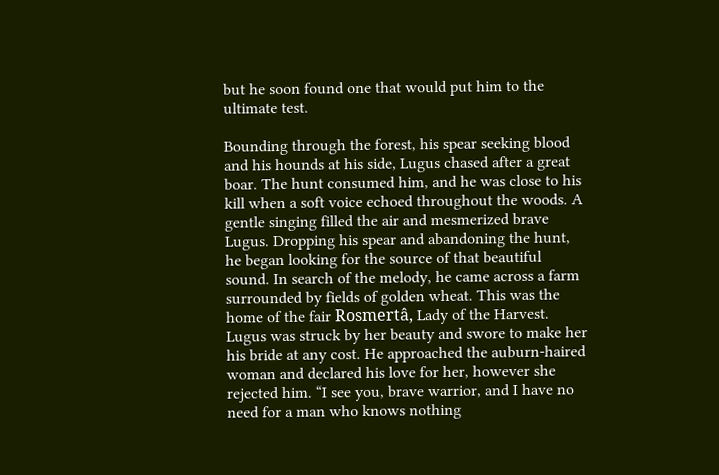but he soon found one that would put him to the ultimate test.

Bounding through the forest, his spear seeking blood and his hounds at his side, Lugus chased after a great boar. The hunt consumed him, and he was close to his kill when a soft voice echoed throughout the woods. A gentle singing filled the air and mesmerized brave Lugus. Dropping his spear and abandoning the hunt, he began looking for the source of that beautiful sound. In search of the melody, he came across a farm surrounded by fields of golden wheat. This was the home of the fair Rosmertâ, Lady of the Harvest. Lugus was struck by her beauty and swore to make her his bride at any cost. He approached the auburn-haired woman and declared his love for her, however she rejected him. “I see you, brave warrior, and I have no need for a man who knows nothing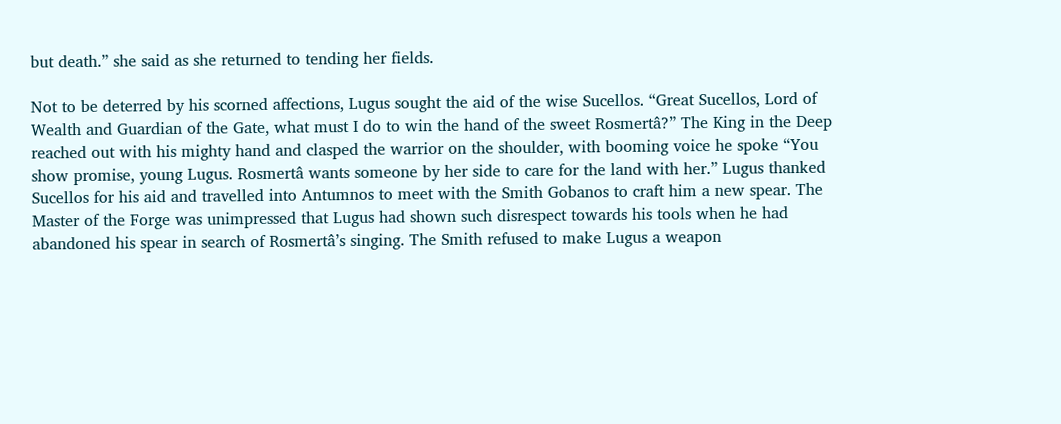but death.” she said as she returned to tending her fields.

Not to be deterred by his scorned affections, Lugus sought the aid of the wise Sucellos. “Great Sucellos, Lord of Wealth and Guardian of the Gate, what must I do to win the hand of the sweet Rosmertâ?” The King in the Deep reached out with his mighty hand and clasped the warrior on the shoulder, with booming voice he spoke “You show promise, young Lugus. Rosmertâ wants someone by her side to care for the land with her.” Lugus thanked Sucellos for his aid and travelled into Antumnos to meet with the Smith Gobanos to craft him a new spear. The Master of the Forge was unimpressed that Lugus had shown such disrespect towards his tools when he had abandoned his spear in search of Rosmertâ’s singing. The Smith refused to make Lugus a weapon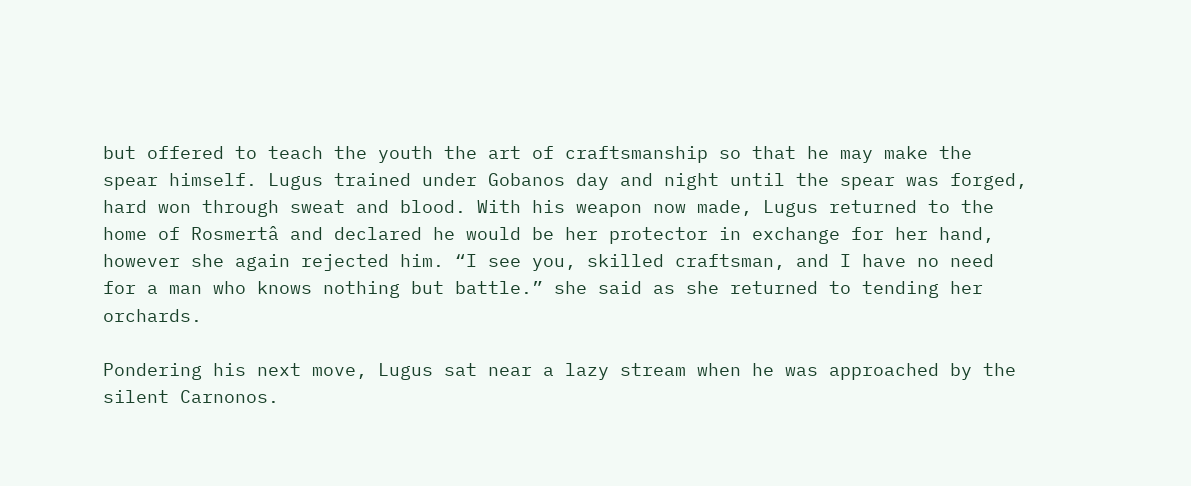but offered to teach the youth the art of craftsmanship so that he may make the spear himself. Lugus trained under Gobanos day and night until the spear was forged, hard won through sweat and blood. With his weapon now made, Lugus returned to the home of Rosmertâ and declared he would be her protector in exchange for her hand, however she again rejected him. “I see you, skilled craftsman, and I have no need for a man who knows nothing but battle.” she said as she returned to tending her orchards.

Pondering his next move, Lugus sat near a lazy stream when he was approached by the silent Carnonos.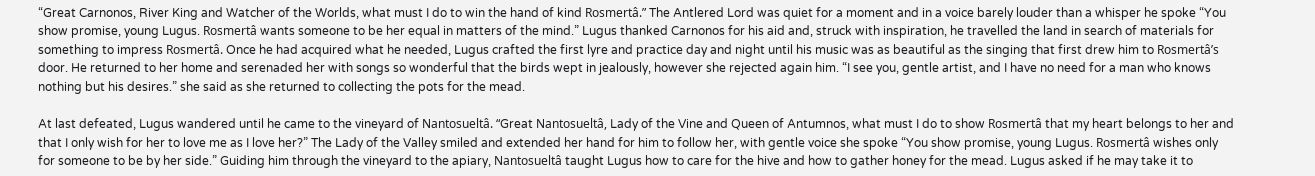“Great Carnonos, River King and Watcher of the Worlds, what must I do to win the hand of kind Rosmertâ.” The Antlered Lord was quiet for a moment and in a voice barely louder than a whisper he spoke “You show promise, young Lugus. Rosmertâ wants someone to be her equal in matters of the mind.” Lugus thanked Carnonos for his aid and, struck with inspiration, he travelled the land in search of materials for something to impress Rosmertâ. Once he had acquired what he needed, Lugus crafted the first lyre and practice day and night until his music was as beautiful as the singing that first drew him to Rosmertâ’s door. He returned to her home and serenaded her with songs so wonderful that the birds wept in jealously, however she rejected again him. “I see you, gentle artist, and I have no need for a man who knows nothing but his desires.” she said as she returned to collecting the pots for the mead.

At last defeated, Lugus wandered until he came to the vineyard of Nantosueltâ. “Great Nantosueltâ, Lady of the Vine and Queen of Antumnos, what must I do to show Rosmertâ that my heart belongs to her and that I only wish for her to love me as I love her?” The Lady of the Valley smiled and extended her hand for him to follow her, with gentle voice she spoke “You show promise, young Lugus. Rosmertâ wishes only for someone to be by her side.” Guiding him through the vineyard to the apiary, Nantosueltâ taught Lugus how to care for the hive and how to gather honey for the mead. Lugus asked if he may take it to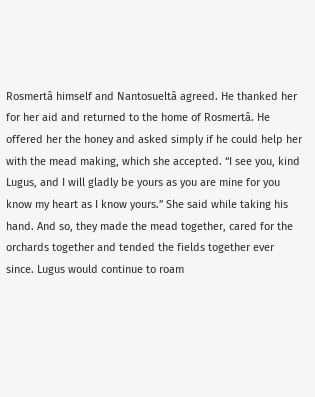Rosmertâ himself and Nantosueltâ agreed. He thanked her for her aid and returned to the home of Rosmertâ. He offered her the honey and asked simply if he could help her with the mead making, which she accepted. “I see you, kind Lugus, and I will gladly be yours as you are mine for you know my heart as I know yours.” She said while taking his hand. And so, they made the mead together, cared for the orchards together and tended the fields together ever since. Lugus would continue to roam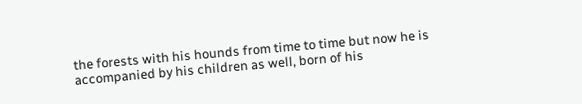the forests with his hounds from time to time but now he is accompanied by his children as well, born of his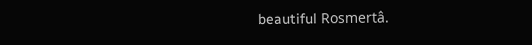beautiful Rosmertâ.